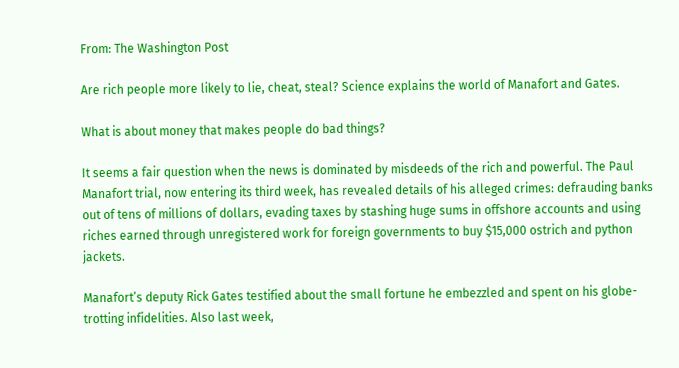From: The Washington Post

Are rich people more likely to lie, cheat, steal? Science explains the world of Manafort and Gates.

What is about money that makes people do bad things?

It seems a fair question when the news is dominated by misdeeds of the rich and powerful. The Paul Manafort trial, now entering its third week, has revealed details of his alleged crimes: defrauding banks out of tens of millions of dollars, evading taxes by stashing huge sums in offshore accounts and using riches earned through unregistered work for foreign governments to buy $15,000 ostrich and python jackets.

Manafort’s deputy Rick Gates testified about the small fortune he embezzled and spent on his globe-trotting infidelities. Also last week,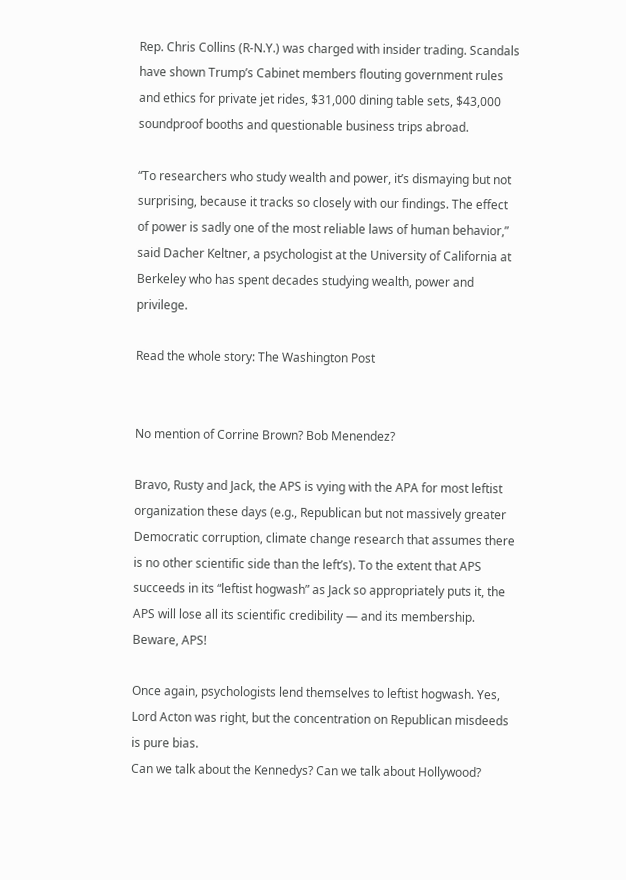Rep. Chris Collins (R-N.Y.) was charged with insider trading. Scandals have shown Trump’s Cabinet members flouting government rules and ethics for private jet rides, $31,000 dining table sets, $43,000 soundproof booths and questionable business trips abroad.

“To researchers who study wealth and power, it’s dismaying but not surprising, because it tracks so closely with our findings. The effect of power is sadly one of the most reliable laws of human behavior,” said Dacher Keltner, a psychologist at the University of California at Berkeley who has spent decades studying wealth, power and privilege.

Read the whole story: The Washington Post


No mention of Corrine Brown? Bob Menendez?

Bravo, Rusty and Jack, the APS is vying with the APA for most leftist organization these days (e.g., Republican but not massively greater Democratic corruption, climate change research that assumes there is no other scientific side than the left’s). To the extent that APS succeeds in its “leftist hogwash” as Jack so appropriately puts it, the APS will lose all its scientific credibility — and its membership. Beware, APS!

Once again, psychologists lend themselves to leftist hogwash. Yes, Lord Acton was right, but the concentration on Republican misdeeds is pure bias.
Can we talk about the Kennedys? Can we talk about Hollywood?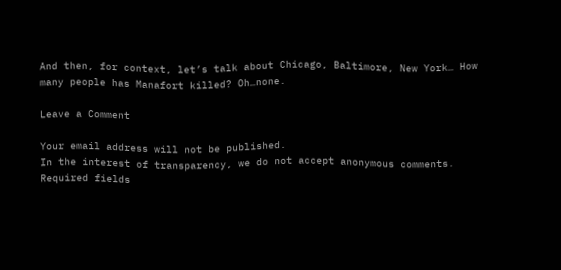And then, for context, let’s talk about Chicago, Baltimore, New York… How many people has Manafort killed? Oh…none.

Leave a Comment

Your email address will not be published.
In the interest of transparency, we do not accept anonymous comments.
Required fields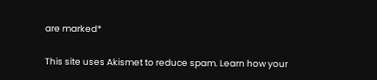are marked*

This site uses Akismet to reduce spam. Learn how your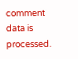comment data is processed.